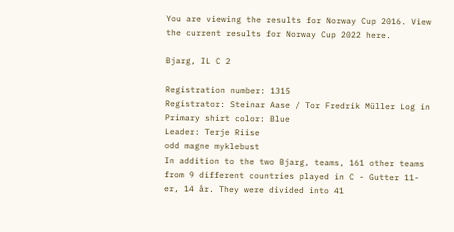You are viewing the results for Norway Cup 2016. View the current results for Norway Cup 2022 here.

Bjarg, IL C 2

Registration number: 1315
Registrator: Steinar Aase / Tor Fredrik Müller Log in
Primary shirt color: Blue
Leader: Terje Riise
odd magne myklebust
In addition to the two Bjarg, teams, 161 other teams from 9 different countries played in C - Gutter 11-er, 14 år. They were divided into 41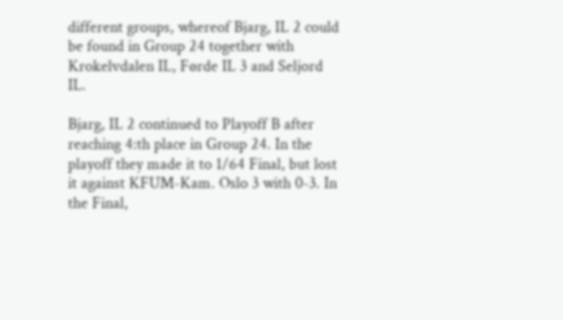different groups, whereof Bjarg, IL 2 could be found in Group 24 together with Krokelvdalen IL, Førde IL 3 and Seljord IL.

Bjarg, IL 2 continued to Playoff B after reaching 4:th place in Group 24. In the playoff they made it to 1/64 Final, but lost it against KFUM-Kam. Oslo 3 with 0-3. In the Final,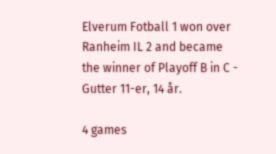Elverum Fotball 1 won over Ranheim IL 2 and became the winner of Playoff B in C - Gutter 11-er, 14 år.

4 games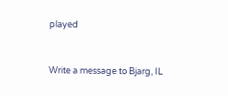played


Write a message to Bjarg, IL